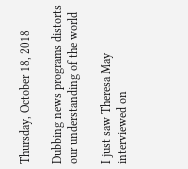Thursday, October 18, 2018

Dubbing news programs distorts our understanding of the world

I just saw Theresa May interviewed on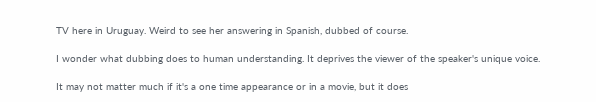TV here in Uruguay. Weird to see her answering in Spanish, dubbed of course.

I wonder what dubbing does to human understanding. It deprives the viewer of the speaker's unique voice.

It may not matter much if it's a one time appearance or in a movie, but it does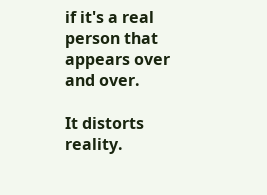if it's a real  person that appears over and over.

It distorts reality.